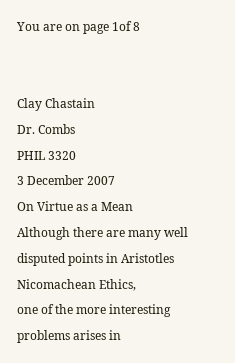You are on page 1of 8


Clay Chastain
Dr. Combs
PHIL 3320
3 December 2007
On Virtue as a Mean
Although there are many well disputed points in Aristotles Nicomachean Ethics,
one of the more interesting problems arises in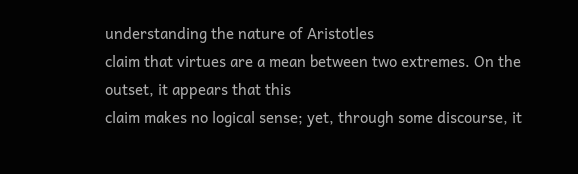understanding the nature of Aristotles
claim that virtues are a mean between two extremes. On the outset, it appears that this
claim makes no logical sense; yet, through some discourse, it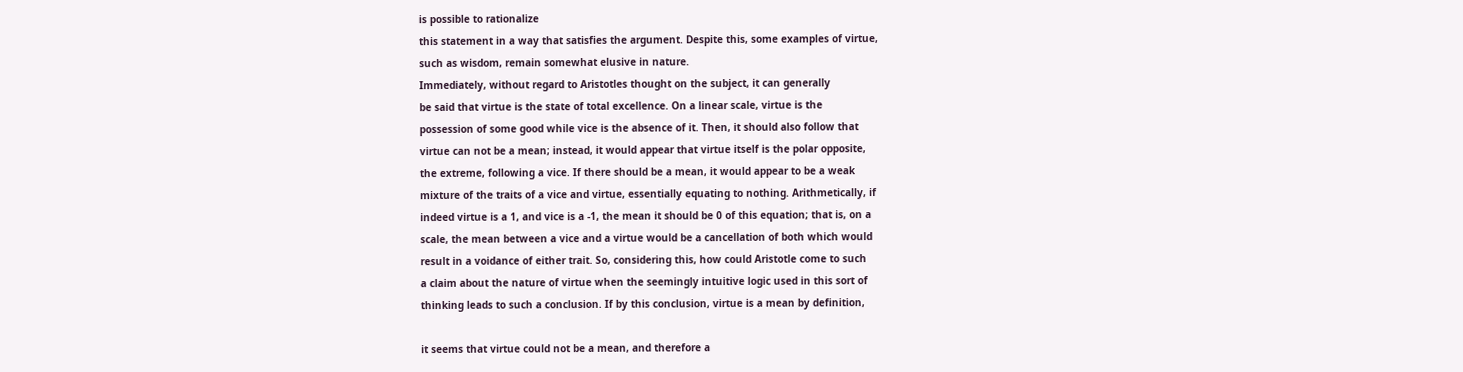is possible to rationalize
this statement in a way that satisfies the argument. Despite this, some examples of virtue,
such as wisdom, remain somewhat elusive in nature.
Immediately, without regard to Aristotles thought on the subject, it can generally
be said that virtue is the state of total excellence. On a linear scale, virtue is the
possession of some good while vice is the absence of it. Then, it should also follow that
virtue can not be a mean; instead, it would appear that virtue itself is the polar opposite,
the extreme, following a vice. If there should be a mean, it would appear to be a weak
mixture of the traits of a vice and virtue, essentially equating to nothing. Arithmetically, if
indeed virtue is a 1, and vice is a -1, the mean it should be 0 of this equation; that is, on a
scale, the mean between a vice and a virtue would be a cancellation of both which would
result in a voidance of either trait. So, considering this, how could Aristotle come to such
a claim about the nature of virtue when the seemingly intuitive logic used in this sort of
thinking leads to such a conclusion. If by this conclusion, virtue is a mean by definition,

it seems that virtue could not be a mean, and therefore a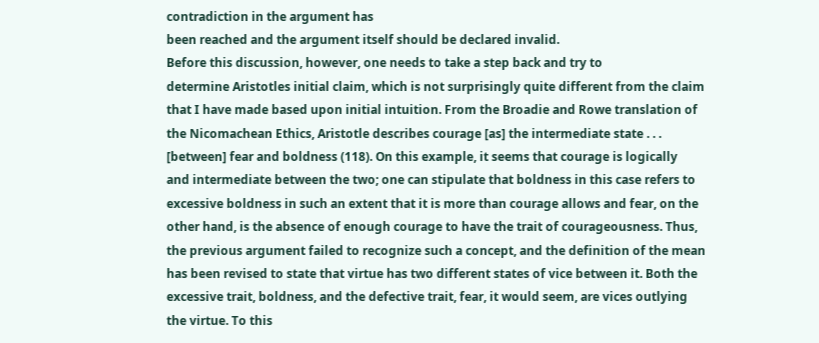contradiction in the argument has
been reached and the argument itself should be declared invalid.
Before this discussion, however, one needs to take a step back and try to
determine Aristotles initial claim, which is not surprisingly quite different from the claim
that I have made based upon initial intuition. From the Broadie and Rowe translation of
the Nicomachean Ethics, Aristotle describes courage [as] the intermediate state . . .
[between] fear and boldness (118). On this example, it seems that courage is logically
and intermediate between the two; one can stipulate that boldness in this case refers to
excessive boldness in such an extent that it is more than courage allows and fear, on the
other hand, is the absence of enough courage to have the trait of courageousness. Thus,
the previous argument failed to recognize such a concept, and the definition of the mean
has been revised to state that virtue has two different states of vice between it. Both the
excessive trait, boldness, and the defective trait, fear, it would seem, are vices outlying
the virtue. To this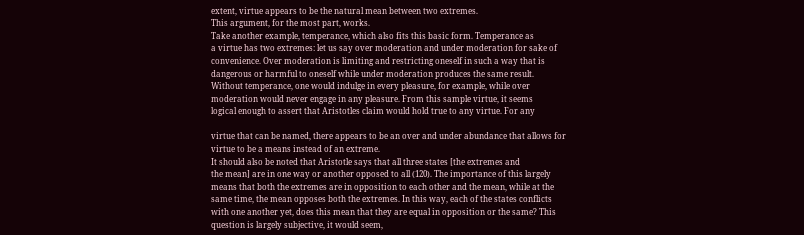extent, virtue appears to be the natural mean between two extremes.
This argument, for the most part, works.
Take another example, temperance, which also fits this basic form. Temperance as
a virtue has two extremes: let us say over moderation and under moderation for sake of
convenience. Over moderation is limiting and restricting oneself in such a way that is
dangerous or harmful to oneself while under moderation produces the same result.
Without temperance, one would indulge in every pleasure, for example, while over
moderation would never engage in any pleasure. From this sample virtue, it seems
logical enough to assert that Aristotles claim would hold true to any virtue. For any

virtue that can be named, there appears to be an over and under abundance that allows for
virtue to be a means instead of an extreme.
It should also be noted that Aristotle says that all three states [the extremes and
the mean] are in one way or another opposed to all (120). The importance of this largely
means that both the extremes are in opposition to each other and the mean, while at the
same time, the mean opposes both the extremes. In this way, each of the states conflicts
with one another yet, does this mean that they are equal in opposition or the same? This
question is largely subjective, it would seem,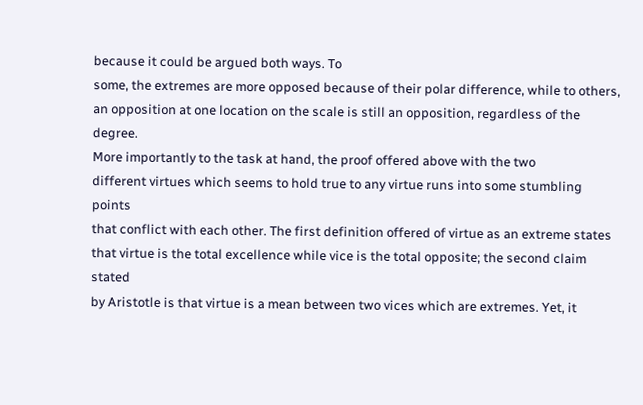because it could be argued both ways. To
some, the extremes are more opposed because of their polar difference, while to others,
an opposition at one location on the scale is still an opposition, regardless of the degree.
More importantly to the task at hand, the proof offered above with the two
different virtues which seems to hold true to any virtue runs into some stumbling points
that conflict with each other. The first definition offered of virtue as an extreme states
that virtue is the total excellence while vice is the total opposite; the second claim stated
by Aristotle is that virtue is a mean between two vices which are extremes. Yet, it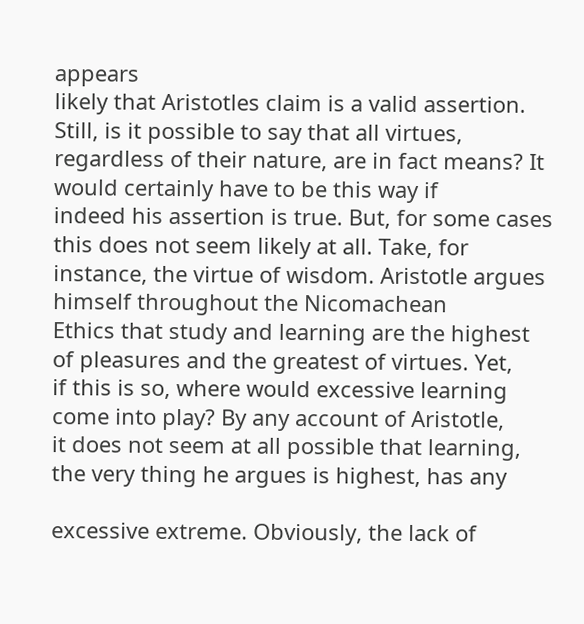appears
likely that Aristotles claim is a valid assertion. Still, is it possible to say that all virtues,
regardless of their nature, are in fact means? It would certainly have to be this way if
indeed his assertion is true. But, for some cases this does not seem likely at all. Take, for
instance, the virtue of wisdom. Aristotle argues himself throughout the Nicomachean
Ethics that study and learning are the highest of pleasures and the greatest of virtues. Yet,
if this is so, where would excessive learning come into play? By any account of Aristotle,
it does not seem at all possible that learning, the very thing he argues is highest, has any

excessive extreme. Obviously, the lack of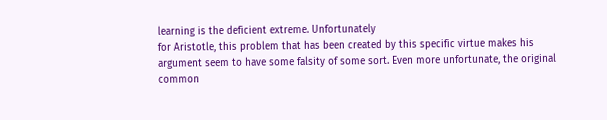learning is the deficient extreme. Unfortunately
for Aristotle, this problem that has been created by this specific virtue makes his
argument seem to have some falsity of some sort. Even more unfortunate, the original
common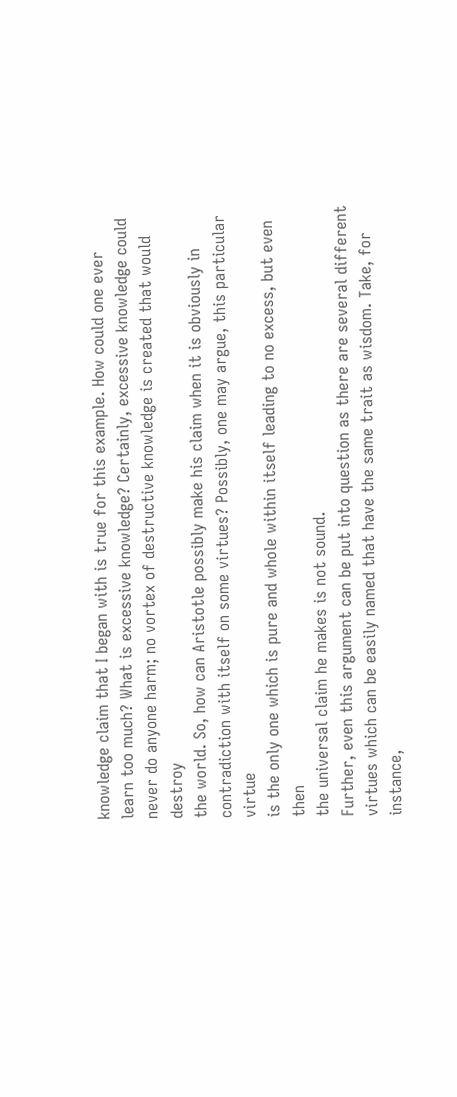knowledge claim that I began with is true for this example. How could one ever
learn too much? What is excessive knowledge? Certainly, excessive knowledge could
never do anyone harm; no vortex of destructive knowledge is created that would destroy
the world. So, how can Aristotle possibly make his claim when it is obviously in
contradiction with itself on some virtues? Possibly, one may argue, this particular virtue
is the only one which is pure and whole within itself leading to no excess, but even then
the universal claim he makes is not sound.
Further, even this argument can be put into question as there are several different
virtues which can be easily named that have the same trait as wisdom. Take, for instance,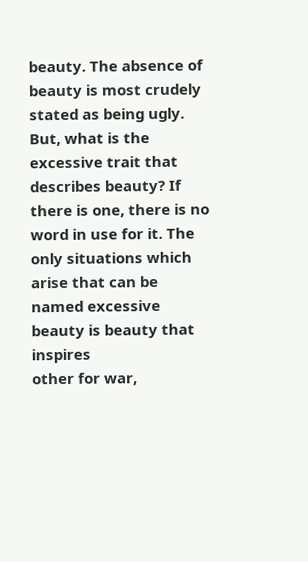beauty. The absence of beauty is most crudely stated as being ugly. But, what is the
excessive trait that describes beauty? If there is one, there is no word in use for it. The
only situations which arise that can be named excessive beauty is beauty that inspires
other for war,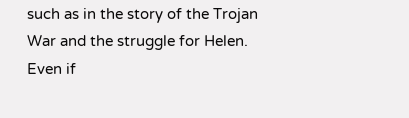such as in the story of the Trojan War and the struggle for Helen. Even if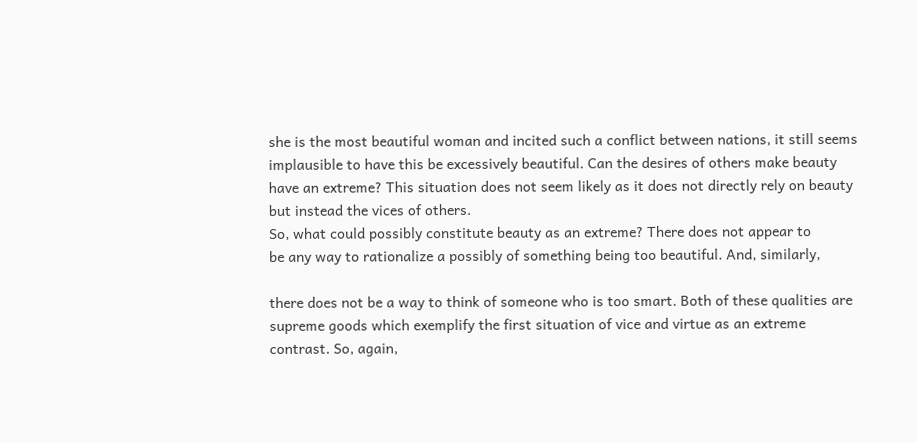she is the most beautiful woman and incited such a conflict between nations, it still seems
implausible to have this be excessively beautiful. Can the desires of others make beauty
have an extreme? This situation does not seem likely as it does not directly rely on beauty
but instead the vices of others.
So, what could possibly constitute beauty as an extreme? There does not appear to
be any way to rationalize a possibly of something being too beautiful. And, similarly,

there does not be a way to think of someone who is too smart. Both of these qualities are
supreme goods which exemplify the first situation of vice and virtue as an extreme
contrast. So, again,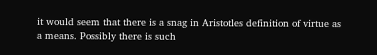it would seem that there is a snag in Aristotles definition of virtue as
a means. Possibly there is such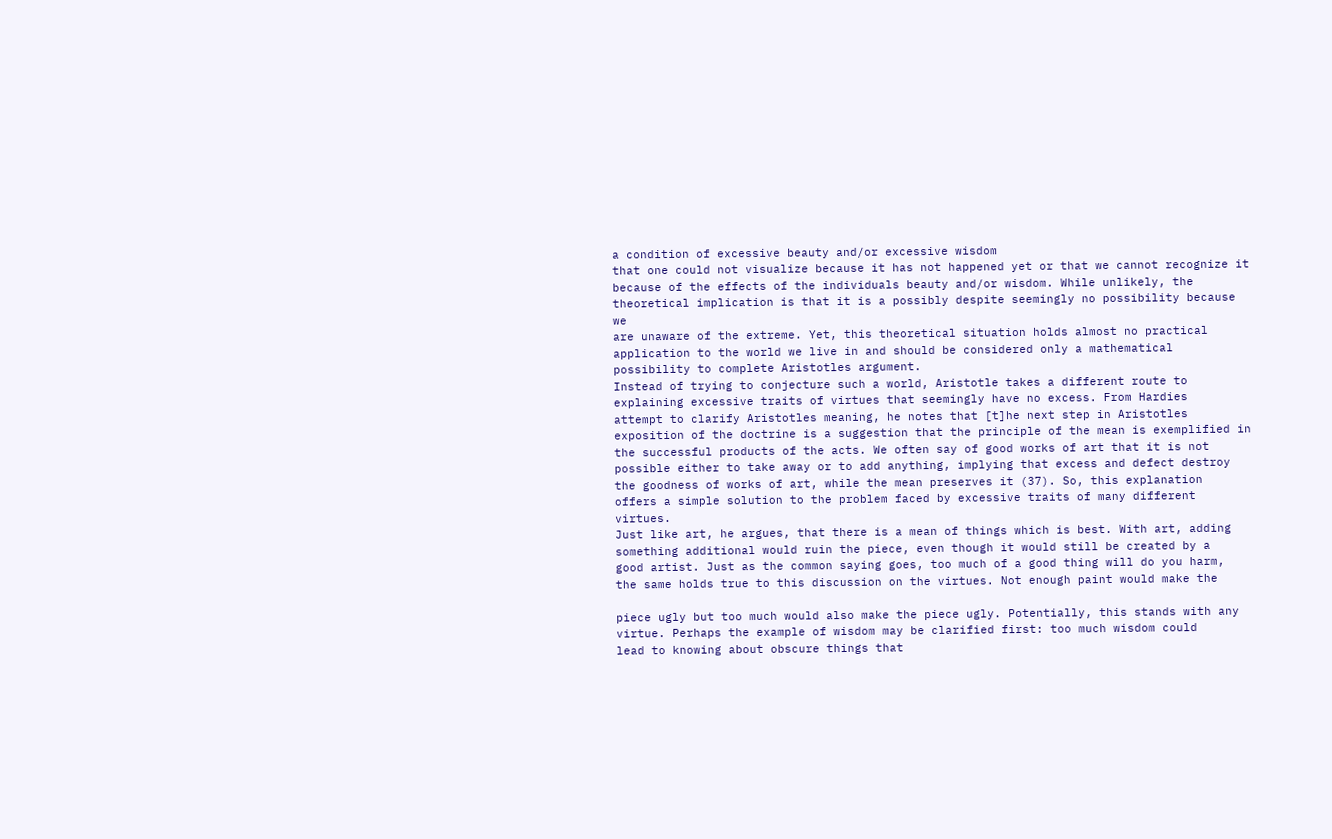a condition of excessive beauty and/or excessive wisdom
that one could not visualize because it has not happened yet or that we cannot recognize it
because of the effects of the individuals beauty and/or wisdom. While unlikely, the
theoretical implication is that it is a possibly despite seemingly no possibility because we
are unaware of the extreme. Yet, this theoretical situation holds almost no practical
application to the world we live in and should be considered only a mathematical
possibility to complete Aristotles argument.
Instead of trying to conjecture such a world, Aristotle takes a different route to
explaining excessive traits of virtues that seemingly have no excess. From Hardies
attempt to clarify Aristotles meaning, he notes that [t]he next step in Aristotles
exposition of the doctrine is a suggestion that the principle of the mean is exemplified in
the successful products of the acts. We often say of good works of art that it is not
possible either to take away or to add anything, implying that excess and defect destroy
the goodness of works of art, while the mean preserves it (37). So, this explanation
offers a simple solution to the problem faced by excessive traits of many different virtues.
Just like art, he argues, that there is a mean of things which is best. With art, adding
something additional would ruin the piece, even though it would still be created by a
good artist. Just as the common saying goes, too much of a good thing will do you harm,
the same holds true to this discussion on the virtues. Not enough paint would make the

piece ugly but too much would also make the piece ugly. Potentially, this stands with any
virtue. Perhaps the example of wisdom may be clarified first: too much wisdom could
lead to knowing about obscure things that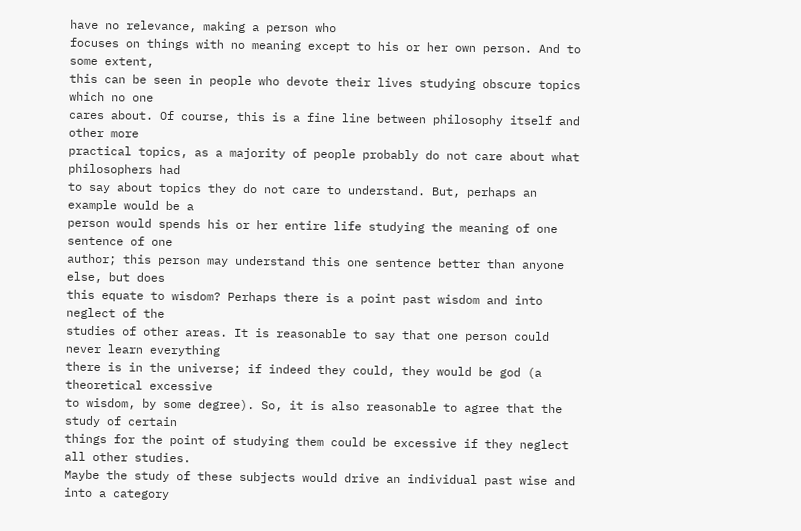have no relevance, making a person who
focuses on things with no meaning except to his or her own person. And to some extent,
this can be seen in people who devote their lives studying obscure topics which no one
cares about. Of course, this is a fine line between philosophy itself and other more
practical topics, as a majority of people probably do not care about what philosophers had
to say about topics they do not care to understand. But, perhaps an example would be a
person would spends his or her entire life studying the meaning of one sentence of one
author; this person may understand this one sentence better than anyone else, but does
this equate to wisdom? Perhaps there is a point past wisdom and into neglect of the
studies of other areas. It is reasonable to say that one person could never learn everything
there is in the universe; if indeed they could, they would be god (a theoretical excessive
to wisdom, by some degree). So, it is also reasonable to agree that the study of certain
things for the point of studying them could be excessive if they neglect all other studies.
Maybe the study of these subjects would drive an individual past wise and into a category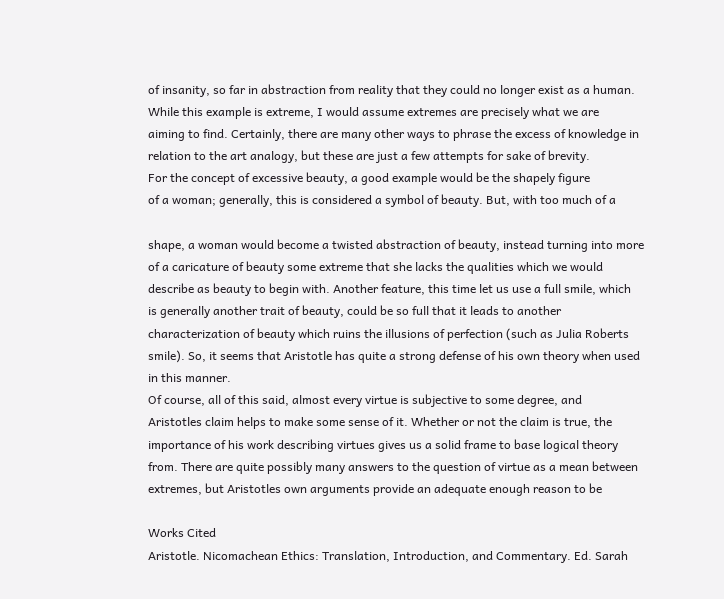of insanity, so far in abstraction from reality that they could no longer exist as a human.
While this example is extreme, I would assume extremes are precisely what we are
aiming to find. Certainly, there are many other ways to phrase the excess of knowledge in
relation to the art analogy, but these are just a few attempts for sake of brevity.
For the concept of excessive beauty, a good example would be the shapely figure
of a woman; generally, this is considered a symbol of beauty. But, with too much of a

shape, a woman would become a twisted abstraction of beauty, instead turning into more
of a caricature of beauty some extreme that she lacks the qualities which we would
describe as beauty to begin with. Another feature, this time let us use a full smile, which
is generally another trait of beauty, could be so full that it leads to another
characterization of beauty which ruins the illusions of perfection (such as Julia Roberts
smile). So, it seems that Aristotle has quite a strong defense of his own theory when used
in this manner.
Of course, all of this said, almost every virtue is subjective to some degree, and
Aristotles claim helps to make some sense of it. Whether or not the claim is true, the
importance of his work describing virtues gives us a solid frame to base logical theory
from. There are quite possibly many answers to the question of virtue as a mean between
extremes, but Aristotles own arguments provide an adequate enough reason to be

Works Cited
Aristotle. Nicomachean Ethics: Translation, Introduction, and Commentary. Ed. Sarah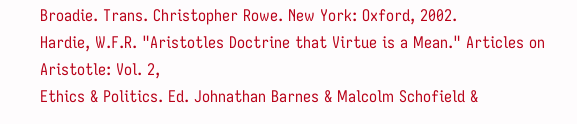Broadie. Trans. Christopher Rowe. New York: Oxford, 2002.
Hardie, W.F.R. "Aristotles Doctrine that Virtue is a Mean." Articles on Aristotle: Vol. 2,
Ethics & Politics. Ed. Johnathan Barnes & Malcolm Schofield &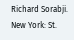Richard Sorabji.
New York: St.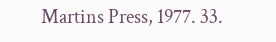Martins Press, 1977. 33.